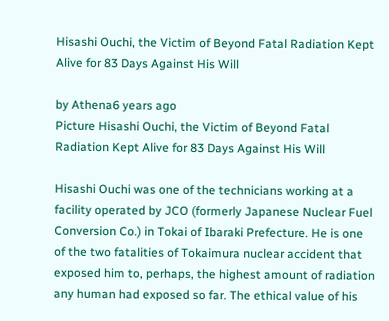Hisashi Ouchi, the Victim of Beyond Fatal Radiation Kept Alive for 83 Days Against His Will

by Athena6 years ago
Picture Hisashi Ouchi, the Victim of Beyond Fatal Radiation Kept Alive for 83 Days Against His Will

Hisashi Ouchi was one of the technicians working at a facility operated by JCO (formerly Japanese Nuclear Fuel Conversion Co.) in Tokai of Ibaraki Prefecture. He is one of the two fatalities of Tokaimura nuclear accident that exposed him to, perhaps, the highest amount of radiation any human had exposed so far. The ethical value of his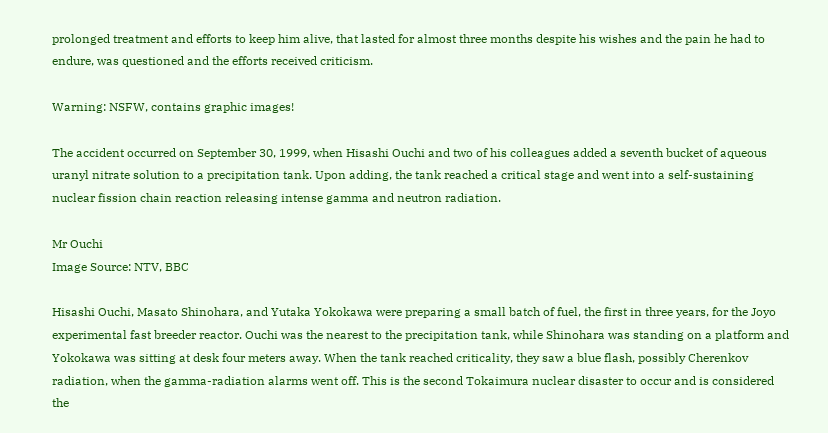prolonged treatment and efforts to keep him alive, that lasted for almost three months despite his wishes and the pain he had to endure, was questioned and the efforts received criticism.

Warning: NSFW, contains graphic images!

The accident occurred on September 30, 1999, when Hisashi Ouchi and two of his colleagues added a seventh bucket of aqueous uranyl nitrate solution to a precipitation tank. Upon adding, the tank reached a critical stage and went into a self-sustaining nuclear fission chain reaction releasing intense gamma and neutron radiation.

Mr Ouchi
Image Source: NTV, BBC

Hisashi Ouchi, Masato Shinohara, and Yutaka Yokokawa were preparing a small batch of fuel, the first in three years, for the Joyo experimental fast breeder reactor. Ouchi was the nearest to the precipitation tank, while Shinohara was standing on a platform and Yokokawa was sitting at desk four meters away. When the tank reached criticality, they saw a blue flash, possibly Cherenkov radiation, when the gamma-radiation alarms went off. This is the second Tokaimura nuclear disaster to occur and is considered the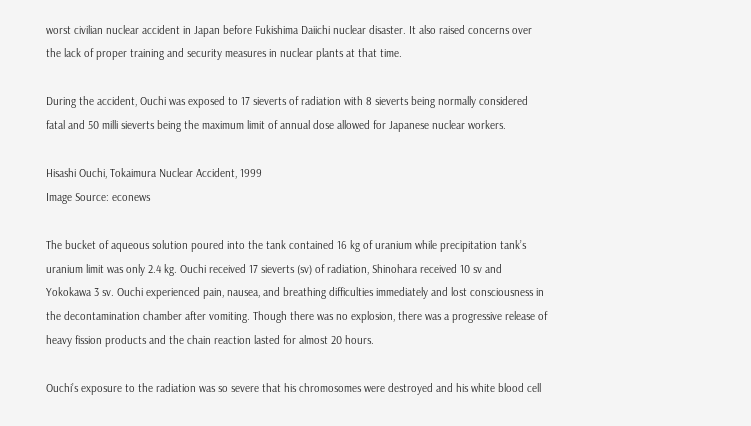worst civilian nuclear accident in Japan before Fukishima Daiichi nuclear disaster. It also raised concerns over the lack of proper training and security measures in nuclear plants at that time.

During the accident, Ouchi was exposed to 17 sieverts of radiation with 8 sieverts being normally considered fatal and 50 milli sieverts being the maximum limit of annual dose allowed for Japanese nuclear workers.

Hisashi Ouchi, Tokaimura Nuclear Accident, 1999
Image Source: econews

The bucket of aqueous solution poured into the tank contained 16 kg of uranium while precipitation tank’s uranium limit was only 2.4 kg. Ouchi received 17 sieverts (sv) of radiation, Shinohara received 10 sv and Yokokawa 3 sv. Ouchi experienced pain, nausea, and breathing difficulties immediately and lost consciousness in the decontamination chamber after vomiting. Though there was no explosion, there was a progressive release of heavy fission products and the chain reaction lasted for almost 20 hours.

Ouchi’s exposure to the radiation was so severe that his chromosomes were destroyed and his white blood cell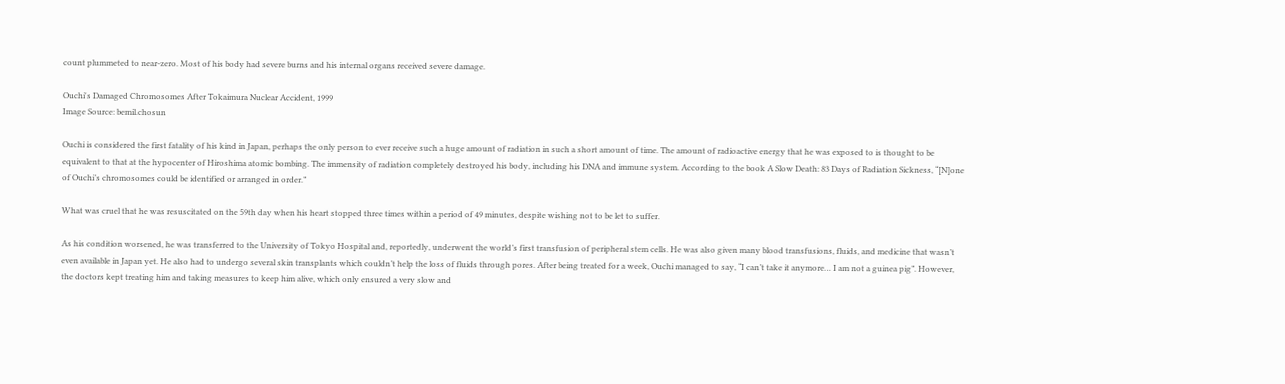count plummeted to near-zero. Most of his body had severe burns and his internal organs received severe damage.

Ouchi's Damaged Chromosomes After Tokaimura Nuclear Accident, 1999
Image Source: bemil.chosun

Ouchi is considered the first fatality of his kind in Japan, perhaps the only person to ever receive such a huge amount of radiation in such a short amount of time. The amount of radioactive energy that he was exposed to is thought to be equivalent to that at the hypocenter of Hiroshima atomic bombing. The immensity of radiation completely destroyed his body, including his DNA and immune system. According to the book A Slow Death: 83 Days of Radiation Sickness, “[N]one of Ouchi’s chromosomes could be identified or arranged in order.”

What was cruel that he was resuscitated on the 59th day when his heart stopped three times within a period of 49 minutes, despite wishing not to be let to suffer.

As his condition worsened, he was transferred to the University of Tokyo Hospital and, reportedly, underwent the world’s first transfusion of peripheral stem cells. He was also given many blood transfusions, fluids, and medicine that wasn’t even available in Japan yet. He also had to undergo several skin transplants which couldn’t help the loss of fluids through pores. After being treated for a week, Ouchi managed to say, “I can’t take it anymore… I am not a guinea pig”. However, the doctors kept treating him and taking measures to keep him alive, which only ensured a very slow and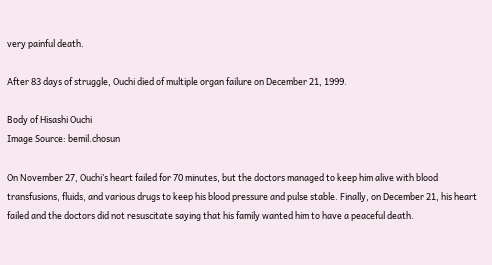very painful death.

After 83 days of struggle, Ouchi died of multiple organ failure on December 21, 1999.

Body of Hisashi Ouchi
Image Source: bemil.chosun

On November 27, Ouchi’s heart failed for 70 minutes, but the doctors managed to keep him alive with blood transfusions, fluids, and various drugs to keep his blood pressure and pulse stable. Finally, on December 21, his heart failed and the doctors did not resuscitate saying that his family wanted him to have a peaceful death.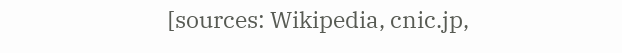[sources: Wikipedia, cnic.jp,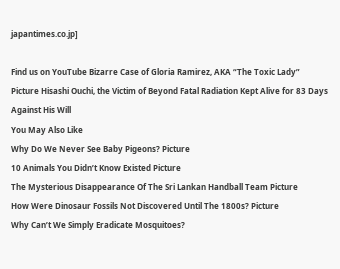japantimes.co.jp]

Find us on YouTube Bizarre Case of Gloria Ramirez, AKA “The Toxic Lady”
Picture Hisashi Ouchi, the Victim of Beyond Fatal Radiation Kept Alive for 83 Days Against His Will
You May Also Like
Why Do We Never See Baby Pigeons? Picture
10 Animals You Didn’t Know Existed Picture
The Mysterious Disappearance Of The Sri Lankan Handball Team Picture
How Were Dinosaur Fossils Not Discovered Until The 1800s? Picture
Why Can’t We Simply Eradicate Mosquitoes?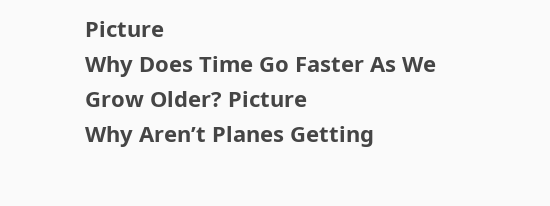Picture
Why Does Time Go Faster As We Grow Older? Picture
Why Aren’t Planes Getting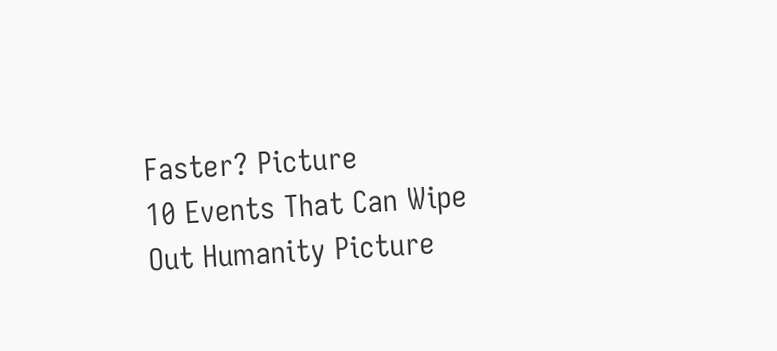Faster? Picture
10 Events That Can Wipe Out Humanity Picture